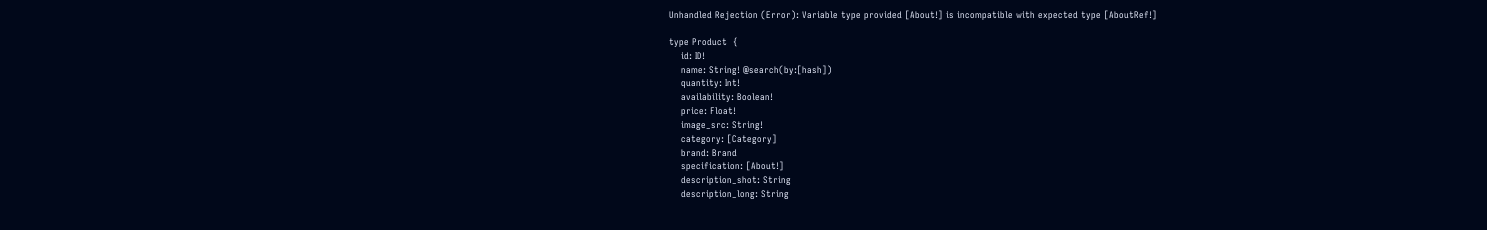Unhandled Rejection (Error): Variable type provided [About!] is incompatible with expected type [AboutRef!]

type Product  {
    id: ID!
    name: String! @search(by:[hash])
    quantity: Int!
    availability: Boolean!
    price: Float!
    image_src: String!
    category: [Category]
    brand: Brand
    specification: [About!]
    description_shot: String
    description_long: String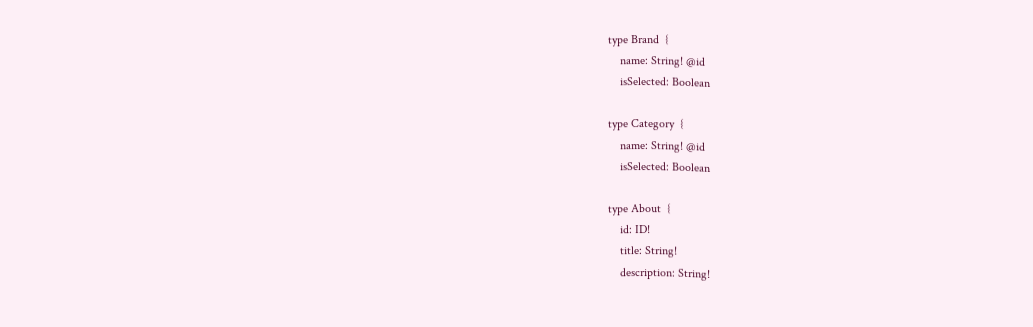type Brand  {
    name: String! @id
    isSelected: Boolean

type Category  {
    name: String! @id
    isSelected: Boolean

type About  {
    id: ID!
    title: String!
    description: String!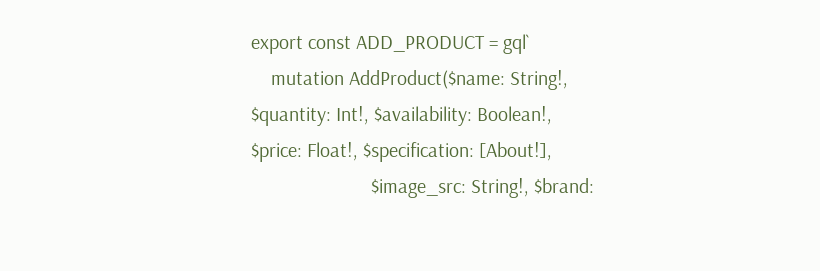export const ADD_PRODUCT = gql`
    mutation AddProduct($name: String!, $quantity: Int!, $availability: Boolean!, $price: Float!, $specification: [About!],
                        $image_src: String!, $brand: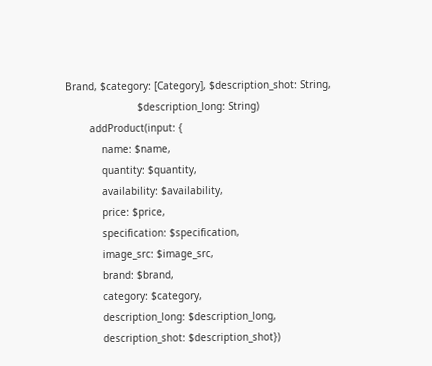Brand, $category: [Category], $description_shot: String,
                        $description_long: String)
        addProduct(input: {
            name: $name,
            quantity: $quantity,
            availability: $availability,
            price: $price,
            specification: $specification,
            image_src: $image_src,
            brand: $brand,
            category: $category,
            description_long: $description_long,
            description_shot: $description_shot})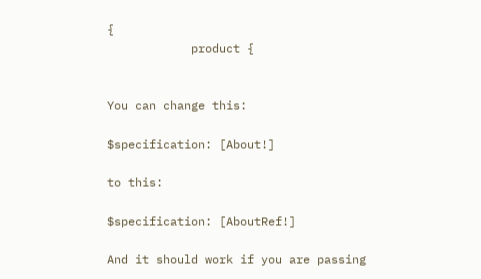{
            product {


You can change this:

$specification: [About!]

to this:

$specification: [AboutRef!]

And it should work if you are passing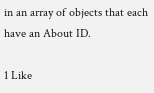in an array of objects that each have an About ID.

1 Like